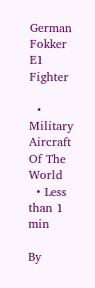German Fokker E1 Fighter

  • Military Aircraft Of The World
  • Less than 1 min

By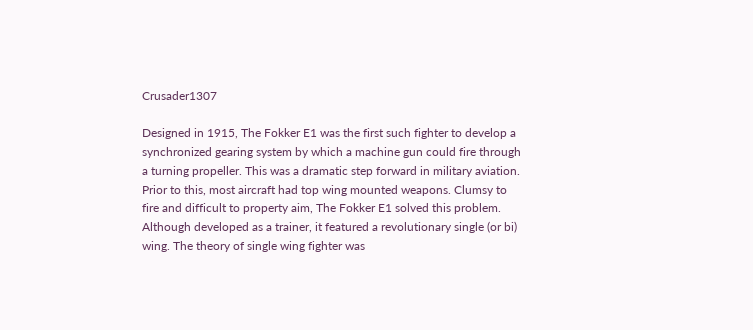Crusader1307

Designed in 1915, The Fokker E1 was the first such fighter to develop a synchronized gearing system by which a machine gun could fire through a turning propeller. This was a dramatic step forward in military aviation. Prior to this, most aircraft had top wing mounted weapons. Clumsy to fire and difficult to property aim, The Fokker E1 solved this problem. Although developed as a trainer, it featured a revolutionary single (or bi) wing. The theory of single wing fighter was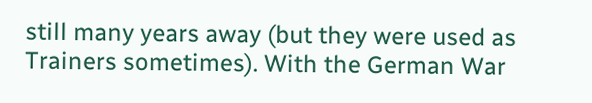still many years away (but they were used as Trainers sometimes). With the German War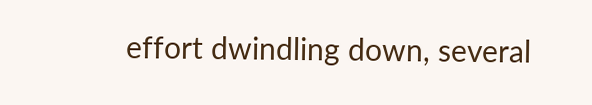effort dwindling down, several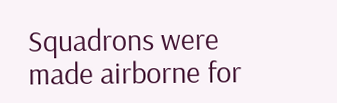Squadrons were made airborne for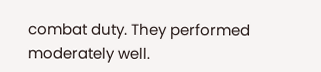combat duty. They performed moderately well.